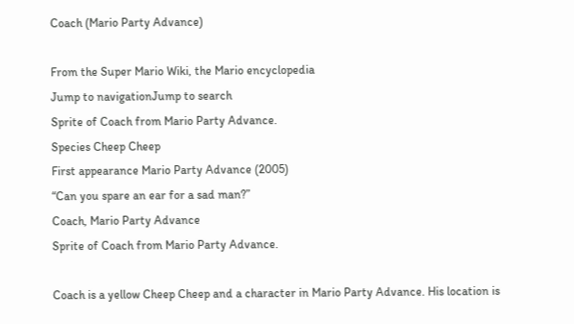Coach (Mario Party Advance)

From the Super Mario Wiki, the Mario encyclopedia
Jump to navigationJump to search
Sprite of Coach from Mario Party Advance.
Species Cheep Cheep
First appearance Mario Party Advance (2005)
“Can you spare an ear for a sad man?”
Coach, Mario Party Advance
Sprite of Coach from Mario Party Advance.

Coach is a yellow Cheep Cheep and a character in Mario Party Advance. His location is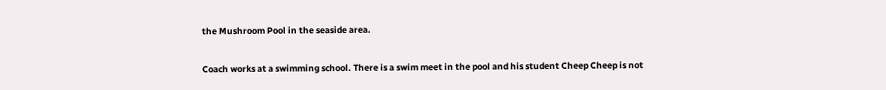the Mushroom Pool in the seaside area.

Coach works at a swimming school. There is a swim meet in the pool and his student Cheep Cheep is not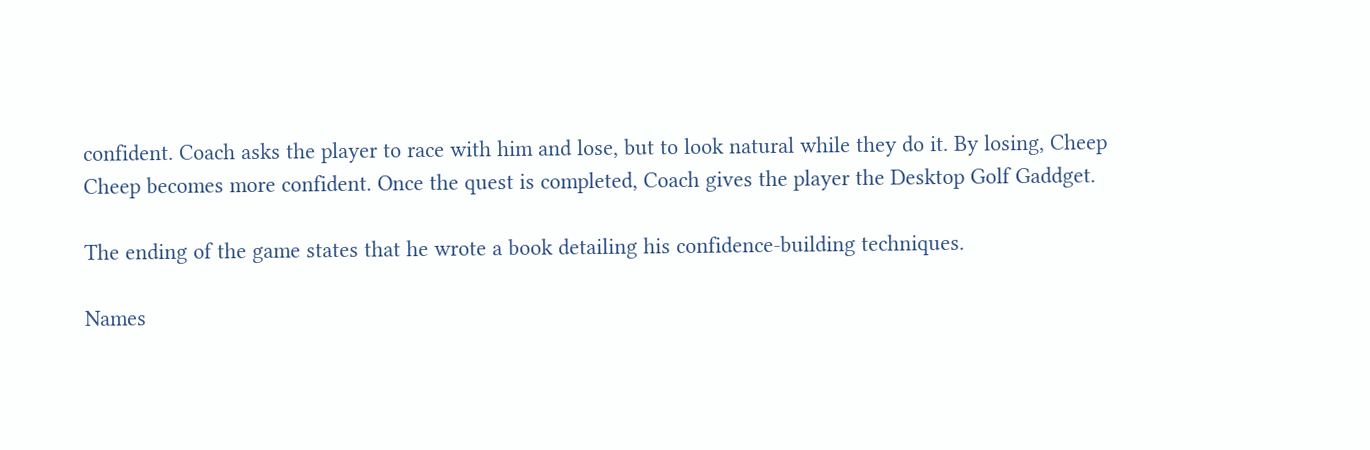confident. Coach asks the player to race with him and lose, but to look natural while they do it. By losing, Cheep Cheep becomes more confident. Once the quest is completed, Coach gives the player the Desktop Golf Gaddget.

The ending of the game states that he wrote a book detailing his confidence-building techniques.

Names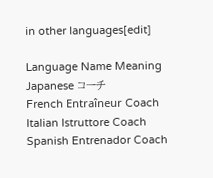in other languages[edit]

Language Name Meaning
Japanese コーチ
French Entraîneur Coach
Italian Istruttore Coach
Spanish Entrenador Coach